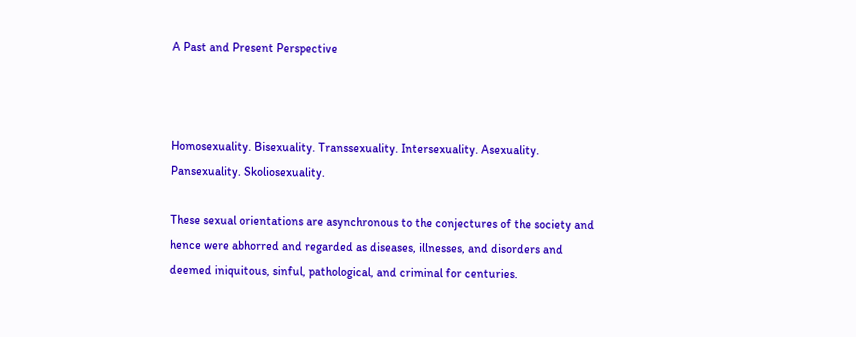A Past and Present Perspective



Homosexuality. Bisexuality. Transsexuality. Intersexuality. Asexuality. Pansexuality. Skoliosexuality.

These sexual orientations are asynchronous to the conjectures of the society and hence were abhorred and regarded as diseases, illnesses, and disorders and deemed iniquitous, sinful, pathological, and criminal for centuries.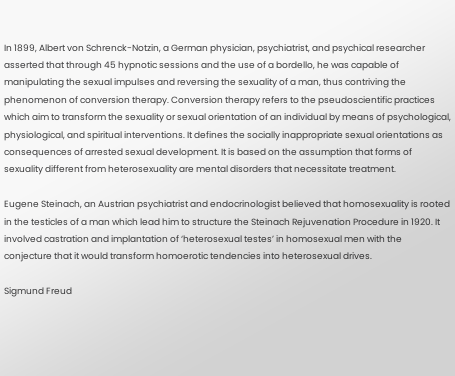In 1899, Albert von Schrenck-Notzin, a German physician, psychiatrist, and psychical researcher asserted that through 45 hypnotic sessions and the use of a bordello, he was capable of manipulating the sexual impulses and reversing the sexuality of a man, thus contriving the phenomenon of conversion therapy. Conversion therapy refers to the pseudoscientific practices which aim to transform the sexuality or sexual orientation of an individual by means of psychological, physiological, and spiritual interventions. It defines the socially inappropriate sexual orientations as consequences of arrested sexual development. It is based on the assumption that forms of sexuality different from heterosexuality are mental disorders that necessitate treatment.

Eugene Steinach, an Austrian psychiatrist and endocrinologist believed that homosexuality is rooted in the testicles of a man which lead him to structure the Steinach Rejuvenation Procedure in 1920. It involved castration and implantation of ‘heterosexual testes’ in homosexual men with the conjecture that it would transform homoerotic tendencies into heterosexual drives.

Sigmund Freud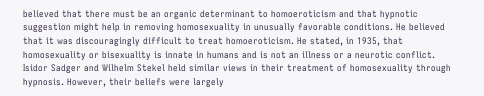believed that there must be an organic determinant to homoeroticism and that hypnotic suggestion might help in removing homosexuality in unusually favorable conditions. He believed that it was discouragingly difficult to treat homoeroticism. He stated, in 1935, that homosexuality or bisexuality is innate in humans and is not an illness or a neurotic conflict. Isidor Sadger and Wilhelm Stekel held similar views in their treatment of homosexuality through hypnosis. However, their beliefs were largely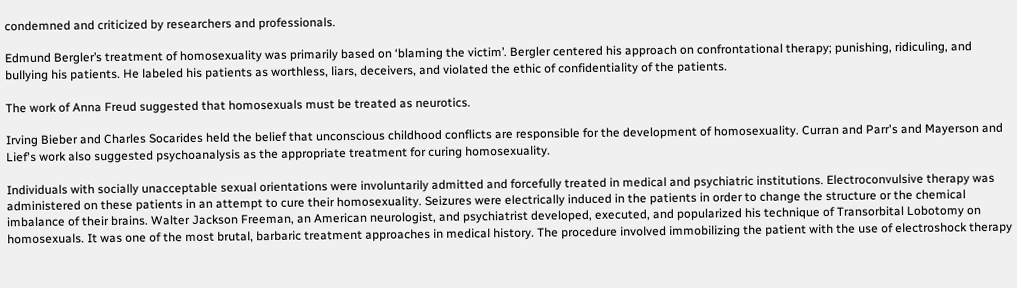condemned and criticized by researchers and professionals.

Edmund Bergler’s treatment of homosexuality was primarily based on ‘blaming the victim’. Bergler centered his approach on confrontational therapy; punishing, ridiculing, and bullying his patients. He labeled his patients as worthless, liars, deceivers, and violated the ethic of confidentiality of the patients.

The work of Anna Freud suggested that homosexuals must be treated as neurotics.

Irving Bieber and Charles Socarides held the belief that unconscious childhood conflicts are responsible for the development of homosexuality. Curran and Parr's and Mayerson and Lief's work also suggested psychoanalysis as the appropriate treatment for curing homosexuality.

Individuals with socially unacceptable sexual orientations were involuntarily admitted and forcefully treated in medical and psychiatric institutions. Electroconvulsive therapy was administered on these patients in an attempt to cure their homosexuality. Seizures were electrically induced in the patients in order to change the structure or the chemical imbalance of their brains. Walter Jackson Freeman, an American neurologist, and psychiatrist developed, executed, and popularized his technique of Transorbital Lobotomy on homosexuals. It was one of the most brutal, barbaric treatment approaches in medical history. The procedure involved immobilizing the patient with the use of electroshock therapy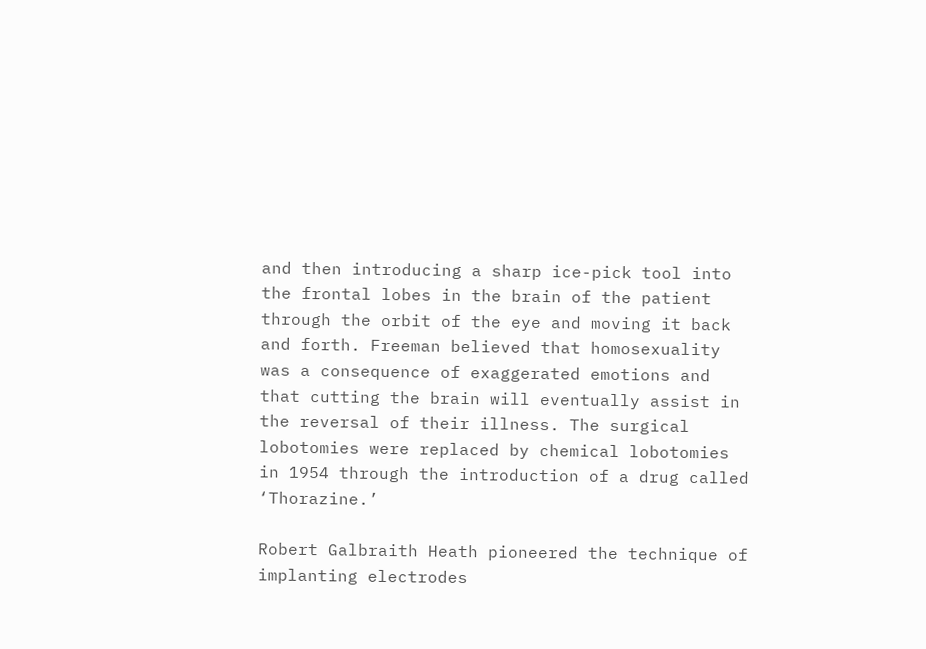and then introducing a sharp ice-pick tool into the frontal lobes in the brain of the patient through the orbit of the eye and moving it back and forth. Freeman believed that homosexuality was a consequence of exaggerated emotions and that cutting the brain will eventually assist in the reversal of their illness. The surgical lobotomies were replaced by chemical lobotomies in 1954 through the introduction of a drug called ‘Thorazine.’

Robert Galbraith Heath pioneered the technique of implanting electrodes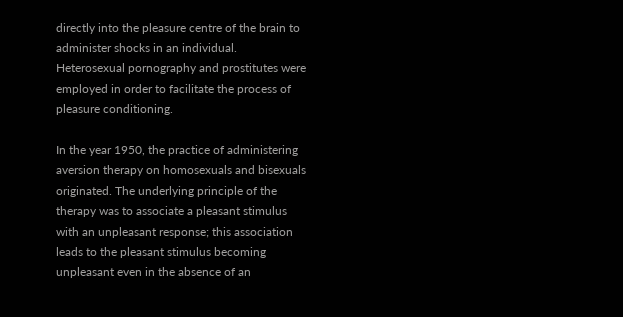directly into the pleasure centre of the brain to administer shocks in an individual. Heterosexual pornography and prostitutes were employed in order to facilitate the process of pleasure conditioning.

In the year 1950, the practice of administering aversion therapy on homosexuals and bisexuals originated. The underlying principle of the therapy was to associate a pleasant stimulus with an unpleasant response; this association leads to the pleasant stimulus becoming unpleasant even in the absence of an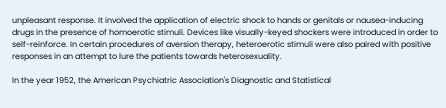unpleasant response. It involved the application of electric shock to hands or genitals or nausea-inducing drugs in the presence of homoerotic stimuli. Devices like visually-keyed shockers were introduced in order to self-reinforce. In certain procedures of aversion therapy, heteroerotic stimuli were also paired with positive responses in an attempt to lure the patients towards heterosexuality.

In the year 1952, the American Psychiatric Association's Diagnostic and Statistical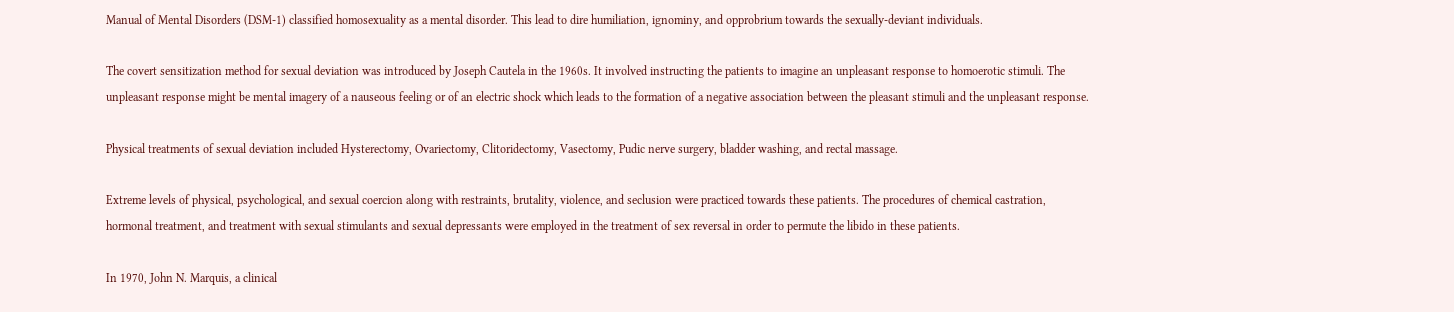Manual of Mental Disorders (DSM-1) classified homosexuality as a mental disorder. This lead to dire humiliation, ignominy, and opprobrium towards the sexually-deviant individuals.

The covert sensitization method for sexual deviation was introduced by Joseph Cautela in the 1960s. It involved instructing the patients to imagine an unpleasant response to homoerotic stimuli. The unpleasant response might be mental imagery of a nauseous feeling or of an electric shock which leads to the formation of a negative association between the pleasant stimuli and the unpleasant response.

Physical treatments of sexual deviation included Hysterectomy, Ovariectomy, Clitoridectomy, Vasectomy, Pudic nerve surgery, bladder washing, and rectal massage.

Extreme levels of physical, psychological, and sexual coercion along with restraints, brutality, violence, and seclusion were practiced towards these patients. The procedures of chemical castration, hormonal treatment, and treatment with sexual stimulants and sexual depressants were employed in the treatment of sex reversal in order to permute the libido in these patients.

In 1970, John N. Marquis, a clinical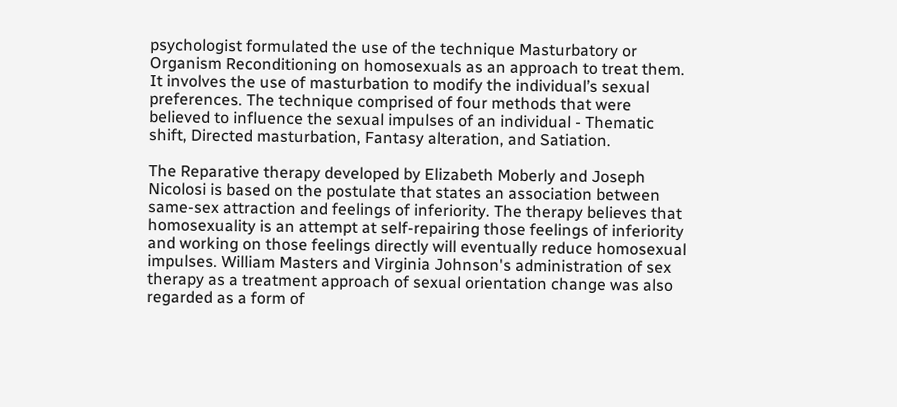psychologist formulated the use of the technique Masturbatory or Organism Reconditioning on homosexuals as an approach to treat them. It involves the use of masturbation to modify the individual’s sexual preferences. The technique comprised of four methods that were believed to influence the sexual impulses of an individual - Thematic shift, Directed masturbation, Fantasy alteration, and Satiation.

The Reparative therapy developed by Elizabeth Moberly and Joseph Nicolosi is based on the postulate that states an association between same-sex attraction and feelings of inferiority. The therapy believes that homosexuality is an attempt at self-repairing those feelings of inferiority and working on those feelings directly will eventually reduce homosexual impulses. William Masters and Virginia Johnson's administration of sex therapy as a treatment approach of sexual orientation change was also regarded as a form of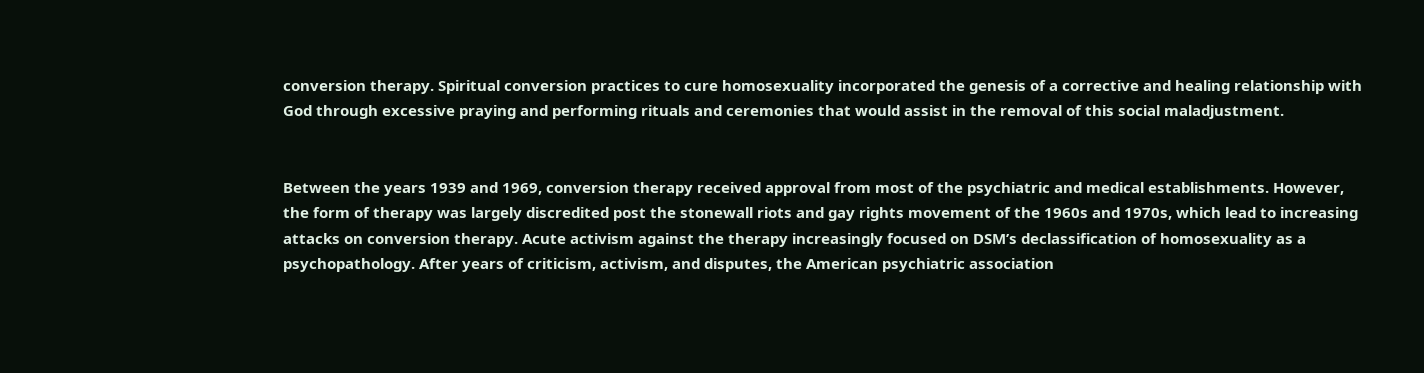conversion therapy. Spiritual conversion practices to cure homosexuality incorporated the genesis of a corrective and healing relationship with God through excessive praying and performing rituals and ceremonies that would assist in the removal of this social maladjustment.


Between the years 1939 and 1969, conversion therapy received approval from most of the psychiatric and medical establishments. However, the form of therapy was largely discredited post the stonewall riots and gay rights movement of the 1960s and 1970s, which lead to increasing attacks on conversion therapy. Acute activism against the therapy increasingly focused on DSM’s declassification of homosexuality as a psychopathology. After years of criticism, activism, and disputes, the American psychiatric association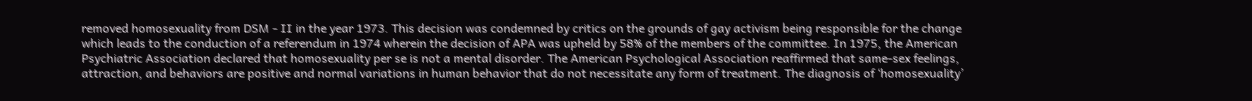removed homosexuality from DSM - II in the year 1973. This decision was condemned by critics on the grounds of gay activism being responsible for the change which leads to the conduction of a referendum in 1974 wherein the decision of APA was upheld by 58% of the members of the committee. In 1975, the American Psychiatric Association declared that homosexuality per se is not a mental disorder. The American Psychological Association reaffirmed that same-sex feelings, attraction, and behaviors are positive and normal variations in human behavior that do not necessitate any form of treatment. The diagnosis of ‘homosexuality’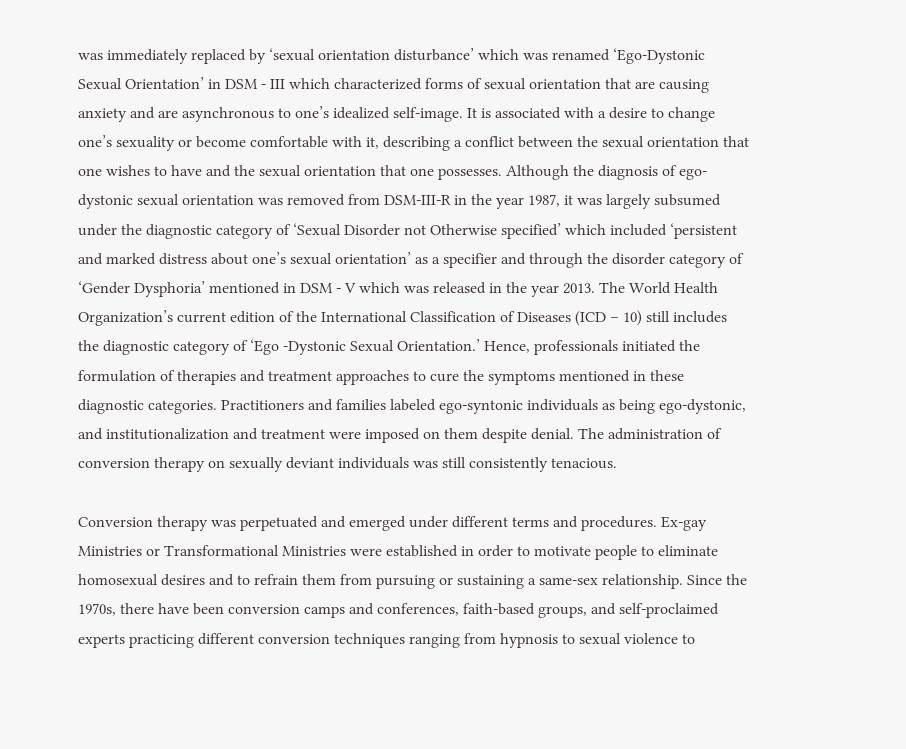was immediately replaced by ‘sexual orientation disturbance’ which was renamed ‘Ego-Dystonic Sexual Orientation’ in DSM - III which characterized forms of sexual orientation that are causing anxiety and are asynchronous to one’s idealized self-image. It is associated with a desire to change one’s sexuality or become comfortable with it, describing a conflict between the sexual orientation that one wishes to have and the sexual orientation that one possesses. Although the diagnosis of ego-dystonic sexual orientation was removed from DSM-III-R in the year 1987, it was largely subsumed under the diagnostic category of ‘Sexual Disorder not Otherwise specified’ which included ‘persistent and marked distress about one’s sexual orientation’ as a specifier and through the disorder category of ‘Gender Dysphoria’ mentioned in DSM - V which was released in the year 2013. The World Health Organization’s current edition of the International Classification of Diseases (ICD – 10) still includes the diagnostic category of ‘Ego -Dystonic Sexual Orientation.’ Hence, professionals initiated the formulation of therapies and treatment approaches to cure the symptoms mentioned in these diagnostic categories. Practitioners and families labeled ego-syntonic individuals as being ego-dystonic, and institutionalization and treatment were imposed on them despite denial. The administration of conversion therapy on sexually deviant individuals was still consistently tenacious.

Conversion therapy was perpetuated and emerged under different terms and procedures. Ex-gay Ministries or Transformational Ministries were established in order to motivate people to eliminate homosexual desires and to refrain them from pursuing or sustaining a same-sex relationship. Since the 1970s, there have been conversion camps and conferences, faith-based groups, and self-proclaimed experts practicing different conversion techniques ranging from hypnosis to sexual violence to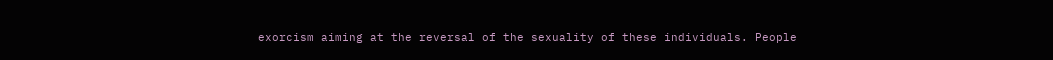exorcism aiming at the reversal of the sexuality of these individuals. People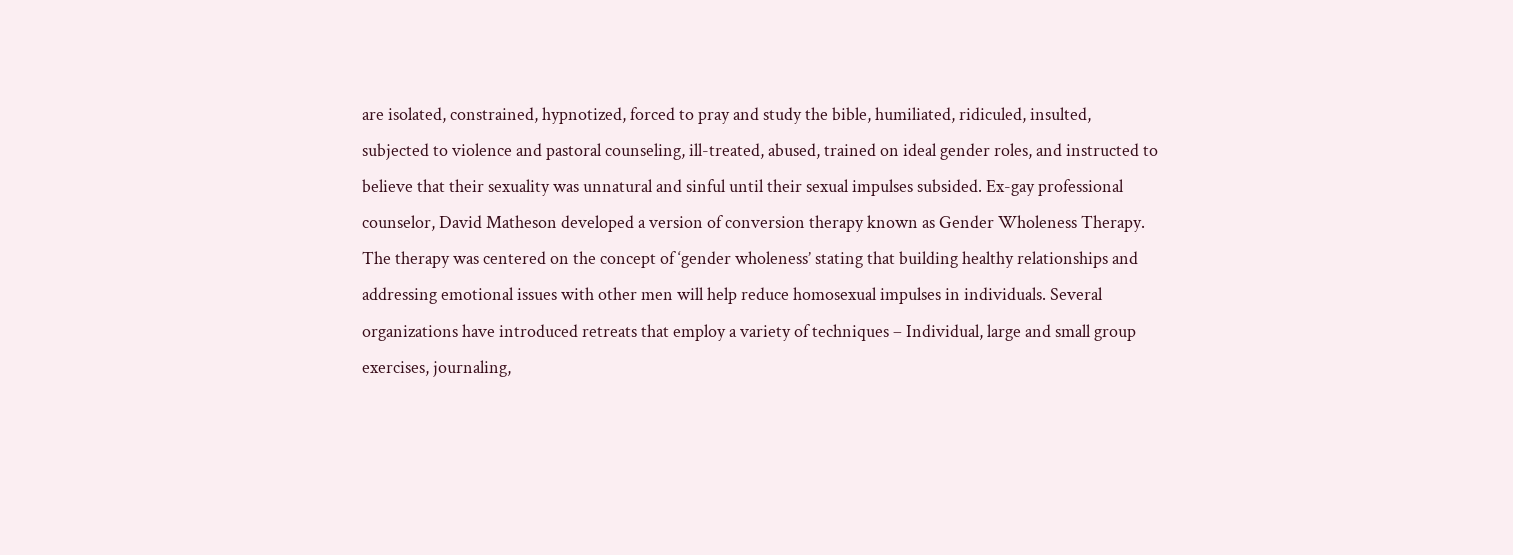are isolated, constrained, hypnotized, forced to pray and study the bible, humiliated, ridiculed, insulted, subjected to violence and pastoral counseling, ill-treated, abused, trained on ideal gender roles, and instructed to believe that their sexuality was unnatural and sinful until their sexual impulses subsided. Ex-gay professional counselor, David Matheson developed a version of conversion therapy known as Gender Wholeness Therapy. The therapy was centered on the concept of ‘gender wholeness’ stating that building healthy relationships and addressing emotional issues with other men will help reduce homosexual impulses in individuals. Several organizations have introduced retreats that employ a variety of techniques – Individual, large and small group exercises, journaling,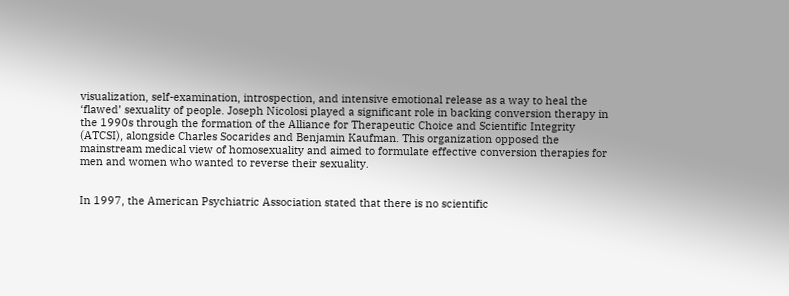visualization, self-examination, introspection, and intensive emotional release as a way to heal the ‘flawed’ sexuality of people. Joseph Nicolosi played a significant role in backing conversion therapy in the 1990s through the formation of the Alliance for Therapeutic Choice and Scientific Integrity (ATCSI), alongside Charles Socarides and Benjamin Kaufman. This organization opposed the mainstream medical view of homosexuality and aimed to formulate effective conversion therapies for men and women who wanted to reverse their sexuality.


In 1997, the American Psychiatric Association stated that there is no scientific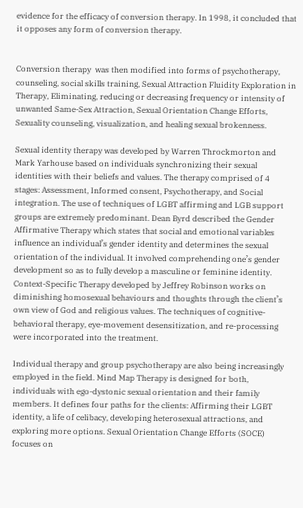evidence for the efficacy of conversion therapy. In 1998, it concluded that it opposes any form of conversion therapy.


Conversion therapy  was then modified into forms of psychotherapy, counseling, social skills training, Sexual Attraction Fluidity Exploration in Therapy, Eliminating, reducing or decreasing frequency or intensity of unwanted Same-Sex Attraction, Sexual Orientation Change Efforts, Sexuality counseling, visualization, and healing sexual brokenness.

Sexual identity therapy was developed by Warren Throckmorton and Mark Yarhouse based on individuals synchronizing their sexual identities with their beliefs and values. The therapy comprised of 4 stages: Assessment, Informed consent, Psychotherapy, and Social integration. The use of techniques of LGBT affirming and LGB support groups are extremely predominant. Dean Byrd described the Gender Affirmative Therapy which states that social and emotional variables influence an individual’s gender identity and determines the sexual orientation of the individual. It involved comprehending one’s gender development so as to fully develop a masculine or feminine identity. Context-Specific Therapy developed by Jeffrey Robinson works on diminishing homosexual behaviours and thoughts through the client’s own view of God and religious values. The techniques of cognitive-behavioral therapy, eye-movement desensitization, and re-processing were incorporated into the treatment.

Individual therapy and group psychotherapy are also being increasingly employed in the field. Mind Map Therapy is designed for both, individuals with ego-dystonic sexual orientation and their family members. It defines four paths for the clients: Affirming their LGBT identity, a life of celibacy, developing heterosexual attractions, and exploring more options. Sexual Orientation Change Efforts (SOCE) focuses on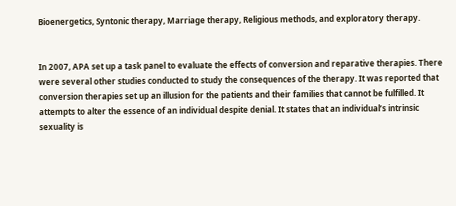Bioenergetics, Syntonic therapy, Marriage therapy, Religious methods, and exploratory therapy.


In 2007, APA set up a task panel to evaluate the effects of conversion and reparative therapies. There were several other studies conducted to study the consequences of the therapy. It was reported that conversion therapies set up an illusion for the patients and their families that cannot be fulfilled. It attempts to alter the essence of an individual despite denial. It states that an individual’s intrinsic sexuality is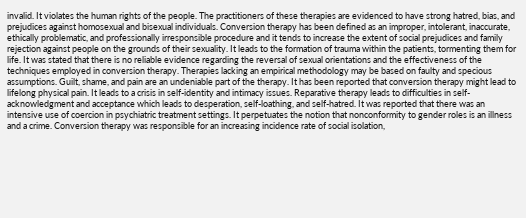invalid. It violates the human rights of the people. The practitioners of these therapies are evidenced to have strong hatred, bias, and prejudices against homosexual and bisexual individuals. Conversion therapy has been defined as an improper, intolerant, inaccurate, ethically problematic, and professionally irresponsible procedure and it tends to increase the extent of social prejudices and family rejection against people on the grounds of their sexuality. It leads to the formation of trauma within the patients, tormenting them for life. It was stated that there is no reliable evidence regarding the reversal of sexual orientations and the effectiveness of the techniques employed in conversion therapy. Therapies lacking an empirical methodology may be based on faulty and specious assumptions. Guilt, shame, and pain are an undeniable part of the therapy. It has been reported that conversion therapy might lead to lifelong physical pain. It leads to a crisis in self-identity and intimacy issues. Reparative therapy leads to difficulties in self-acknowledgment and acceptance which leads to desperation, self-loathing, and self-hatred. It was reported that there was an intensive use of coercion in psychiatric treatment settings. It perpetuates the notion that nonconformity to gender roles is an illness and a crime. Conversion therapy was responsible for an increasing incidence rate of social isolation,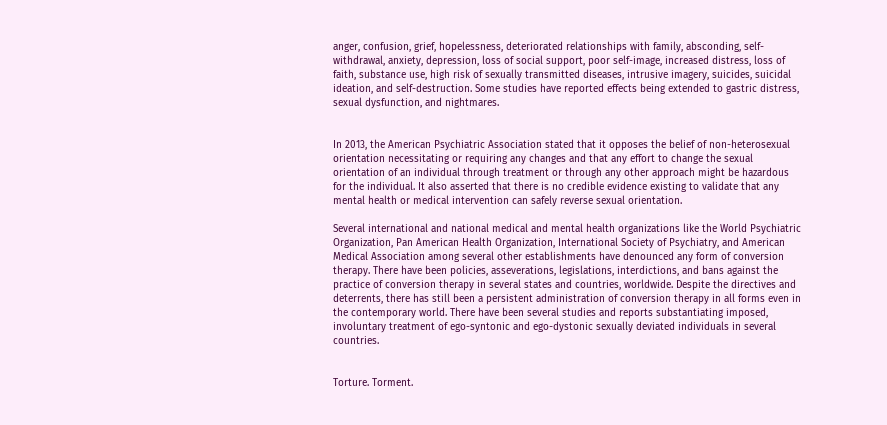anger, confusion, grief, hopelessness, deteriorated relationships with family, absconding, self-withdrawal, anxiety, depression, loss of social support, poor self-image, increased distress, loss of faith, substance use, high risk of sexually transmitted diseases, intrusive imagery, suicides, suicidal ideation, and self-destruction. Some studies have reported effects being extended to gastric distress, sexual dysfunction, and nightmares.


In 2013, the American Psychiatric Association stated that it opposes the belief of non-heterosexual orientation necessitating or requiring any changes and that any effort to change the sexual orientation of an individual through treatment or through any other approach might be hazardous for the individual. It also asserted that there is no credible evidence existing to validate that any mental health or medical intervention can safely reverse sexual orientation.

Several international and national medical and mental health organizations like the World Psychiatric Organization, Pan American Health Organization, International Society of Psychiatry, and American Medical Association among several other establishments have denounced any form of conversion therapy. There have been policies, asseverations, legislations, interdictions, and bans against the practice of conversion therapy in several states and countries, worldwide. Despite the directives and deterrents, there has still been a persistent administration of conversion therapy in all forms even in the contemporary world. There have been several studies and reports substantiating imposed, involuntary treatment of ego-syntonic and ego-dystonic sexually deviated individuals in several countries.


Torture. Torment.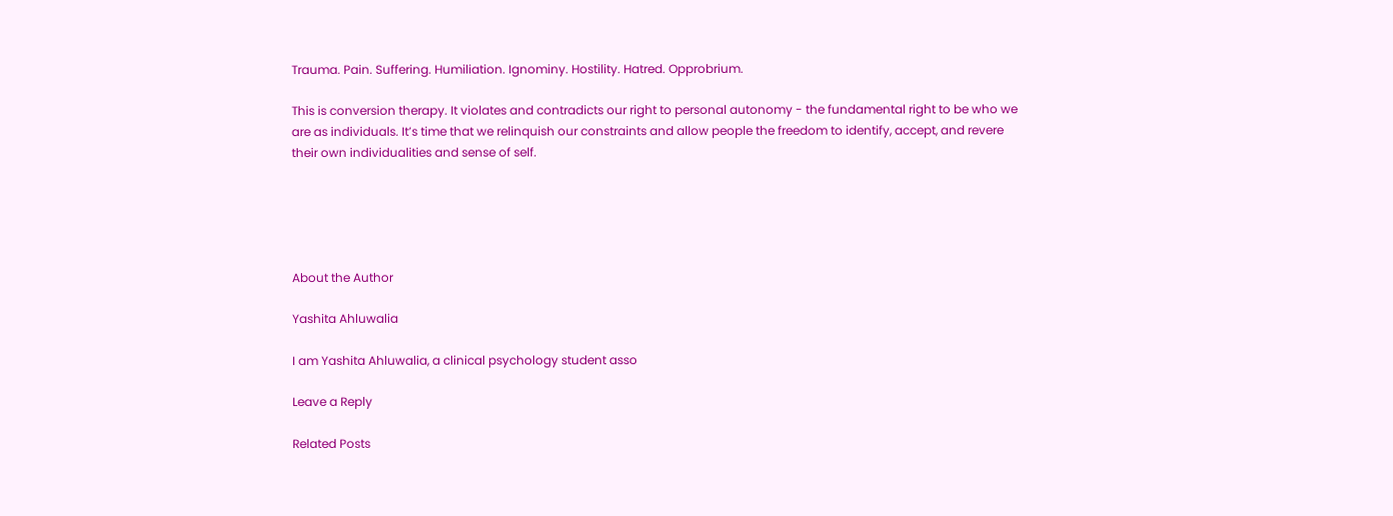Trauma. Pain. Suffering. Humiliation. Ignominy. Hostility. Hatred. Opprobrium.

This is conversion therapy. It violates and contradicts our right to personal autonomy - the fundamental right to be who we are as individuals. It’s time that we relinquish our constraints and allow people the freedom to identify, accept, and revere their own individualities and sense of self.





About the Author

Yashita Ahluwalia

I am Yashita Ahluwalia, a clinical psychology student asso

Leave a Reply

Related Posts